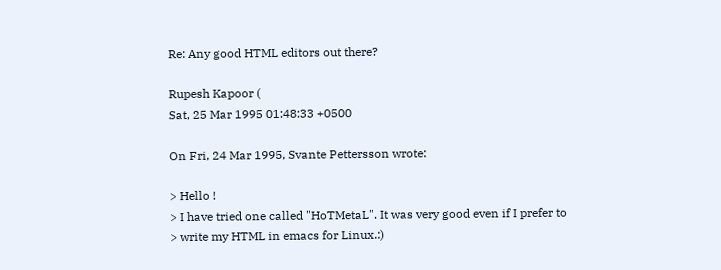Re: Any good HTML editors out there?

Rupesh Kapoor (
Sat, 25 Mar 1995 01:48:33 +0500

On Fri, 24 Mar 1995, Svante Pettersson wrote:

> Hello !
> I have tried one called "HoTMetaL". It was very good even if I prefer to
> write my HTML in emacs for Linux.:)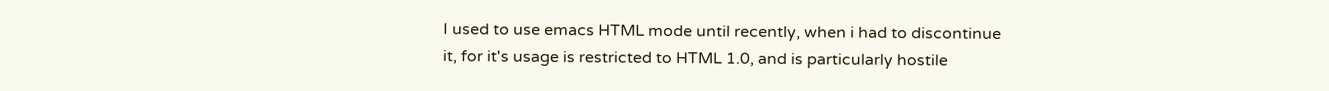I used to use emacs HTML mode until recently, when i had to discontinue
it, for it's usage is restricted to HTML 1.0, and is particularly hostile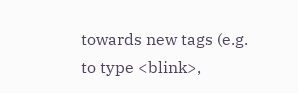towards new tags (e.g. to type <blink>,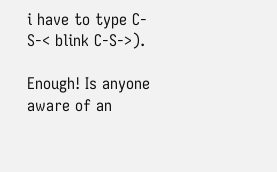i have to type C-S-< blink C-S->).

Enough! Is anyone aware of an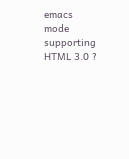emacs mode supporting HTML 3.0 ?